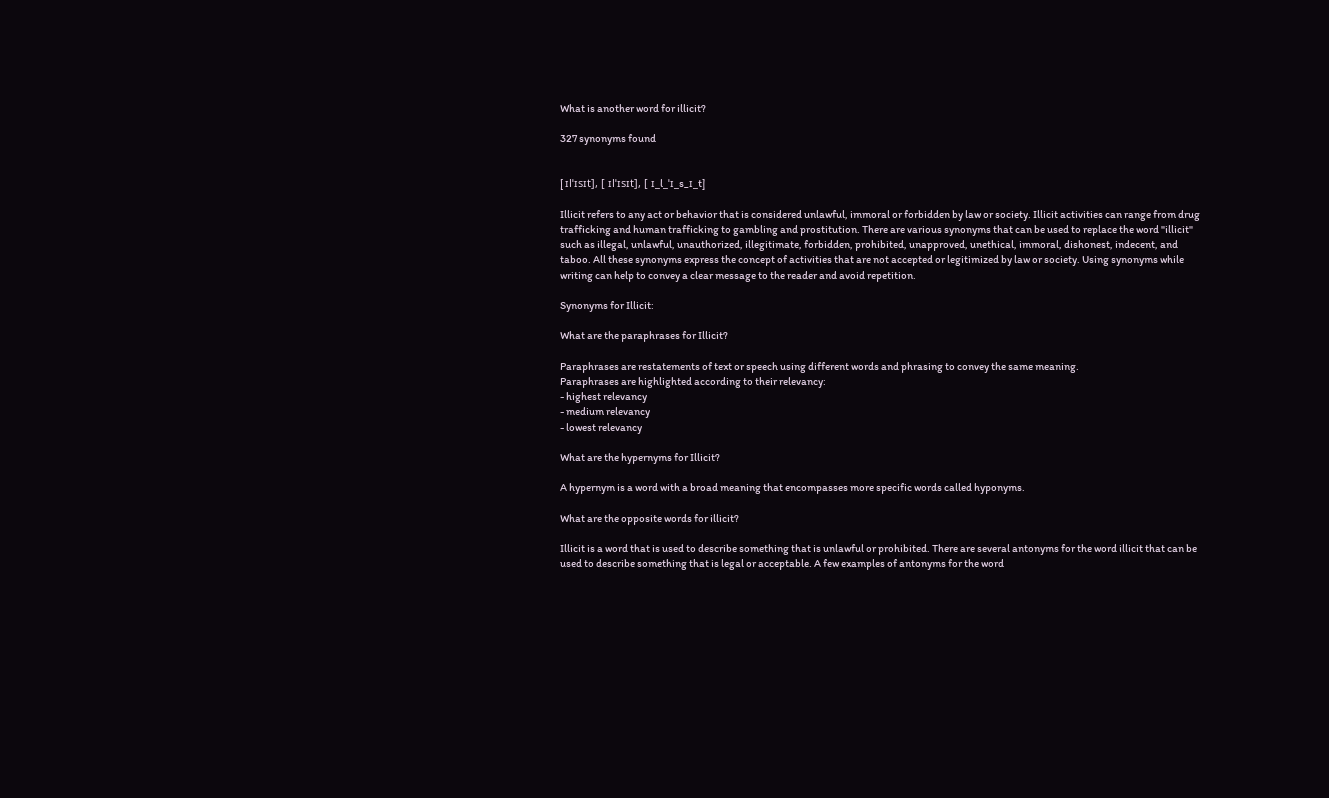What is another word for illicit?

327 synonyms found


[ ɪlˈɪsɪt], [ ɪlˈɪsɪt], [ ɪ_l_ˈɪ_s_ɪ_t]

Illicit refers to any act or behavior that is considered unlawful, immoral or forbidden by law or society. Illicit activities can range from drug trafficking and human trafficking to gambling and prostitution. There are various synonyms that can be used to replace the word "illicit" such as illegal, unlawful, unauthorized, illegitimate, forbidden, prohibited, unapproved, unethical, immoral, dishonest, indecent, and taboo. All these synonyms express the concept of activities that are not accepted or legitimized by law or society. Using synonyms while writing can help to convey a clear message to the reader and avoid repetition.

Synonyms for Illicit:

What are the paraphrases for Illicit?

Paraphrases are restatements of text or speech using different words and phrasing to convey the same meaning.
Paraphrases are highlighted according to their relevancy:
- highest relevancy
- medium relevancy
- lowest relevancy

What are the hypernyms for Illicit?

A hypernym is a word with a broad meaning that encompasses more specific words called hyponyms.

What are the opposite words for illicit?

Illicit is a word that is used to describe something that is unlawful or prohibited. There are several antonyms for the word illicit that can be used to describe something that is legal or acceptable. A few examples of antonyms for the word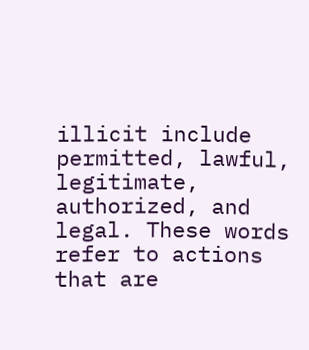illicit include permitted, lawful, legitimate, authorized, and legal. These words refer to actions that are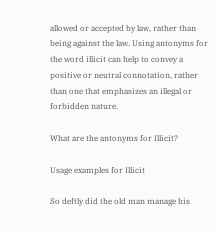allowed or accepted by law, rather than being against the law. Using antonyms for the word illicit can help to convey a positive or neutral connotation, rather than one that emphasizes an illegal or forbidden nature.

What are the antonyms for Illicit?

Usage examples for Illicit

So deftly did the old man manage his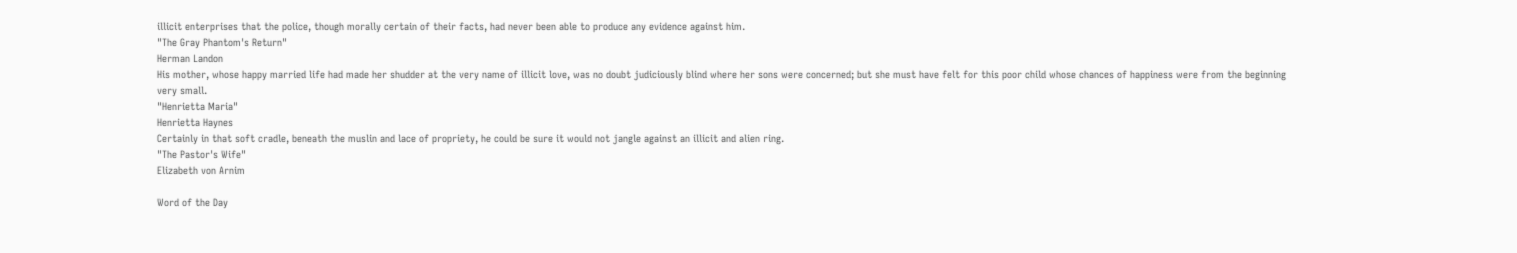illicit enterprises that the police, though morally certain of their facts, had never been able to produce any evidence against him.
"The Gray Phantom's Return"
Herman Landon
His mother, whose happy married life had made her shudder at the very name of illicit love, was no doubt judiciously blind where her sons were concerned; but she must have felt for this poor child whose chances of happiness were from the beginning very small.
"Henrietta Maria"
Henrietta Haynes
Certainly in that soft cradle, beneath the muslin and lace of propriety, he could be sure it would not jangle against an illicit and alien ring.
"The Pastor's Wife"
Elizabeth von Arnim

Word of the Day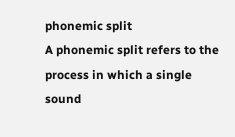phonemic split
A phonemic split refers to the process in which a single sound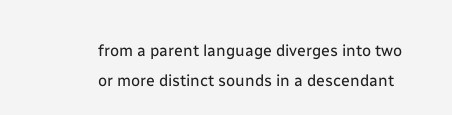from a parent language diverges into two or more distinct sounds in a descendant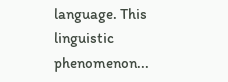language. This linguistic phenomenon...